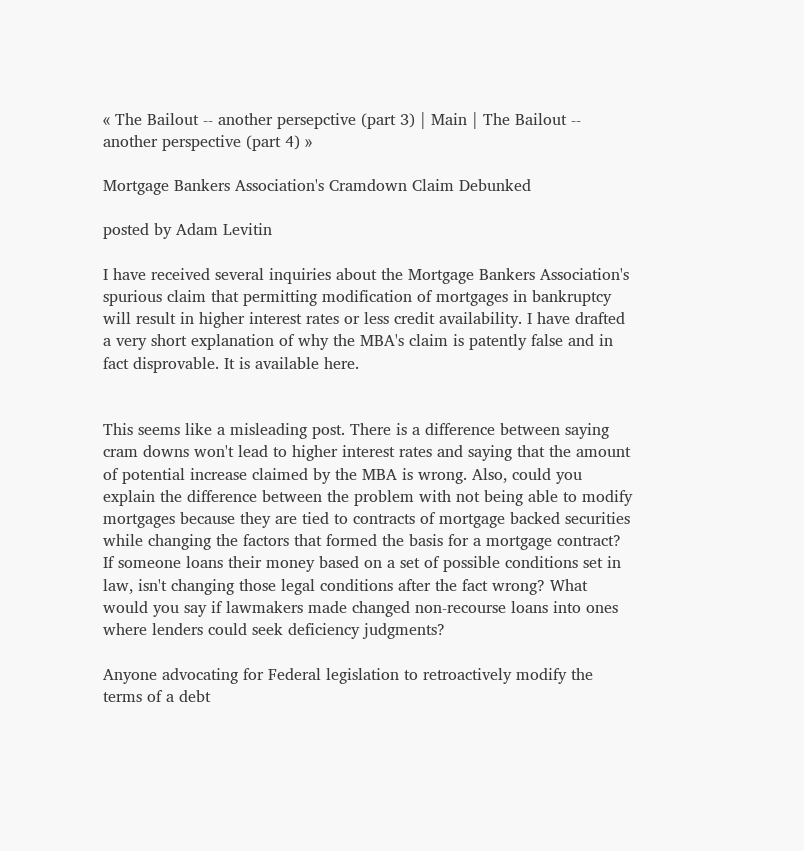« The Bailout -- another persepctive (part 3) | Main | The Bailout -- another perspective (part 4) »

Mortgage Bankers Association's Cramdown Claim Debunked

posted by Adam Levitin

I have received several inquiries about the Mortgage Bankers Association's spurious claim that permitting modification of mortgages in bankruptcy will result in higher interest rates or less credit availability. I have drafted a very short explanation of why the MBA's claim is patently false and in fact disprovable. It is available here.


This seems like a misleading post. There is a difference between saying cram downs won't lead to higher interest rates and saying that the amount of potential increase claimed by the MBA is wrong. Also, could you explain the difference between the problem with not being able to modify mortgages because they are tied to contracts of mortgage backed securities while changing the factors that formed the basis for a mortgage contract? If someone loans their money based on a set of possible conditions set in law, isn't changing those legal conditions after the fact wrong? What would you say if lawmakers made changed non-recourse loans into ones where lenders could seek deficiency judgments?

Anyone advocating for Federal legislation to retroactively modify the terms of a debt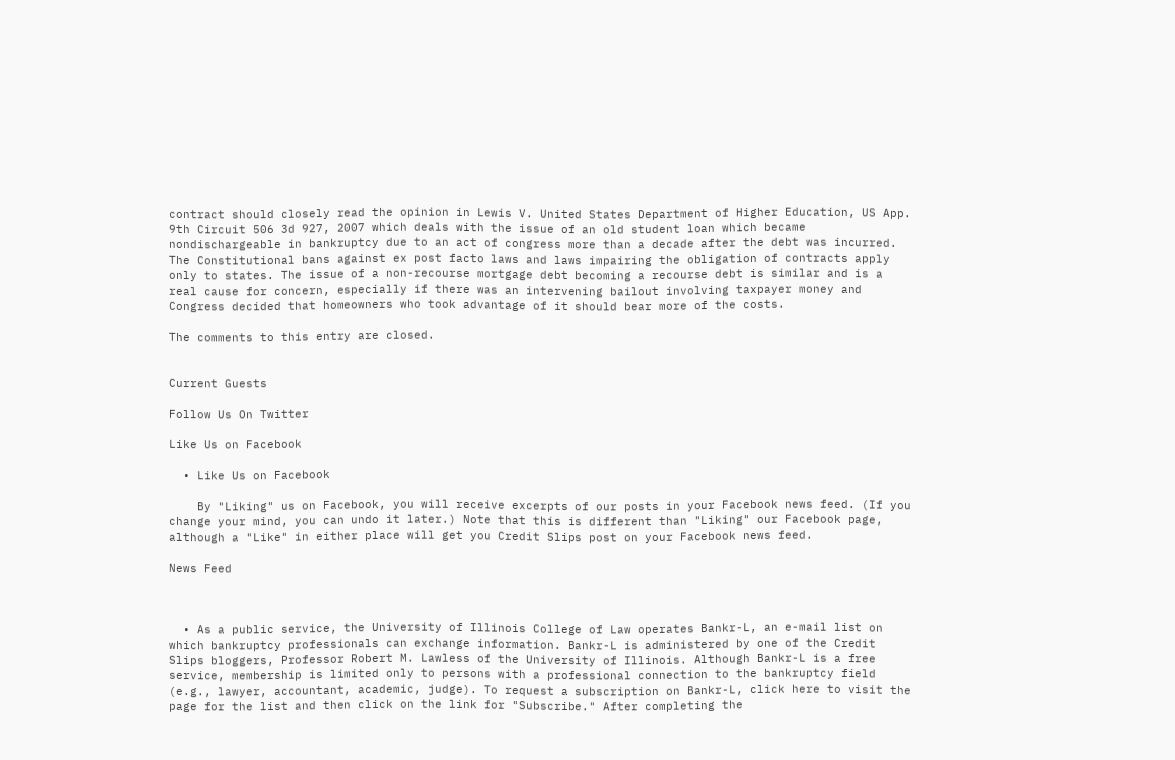contract should closely read the opinion in Lewis V. United States Department of Higher Education, US App. 9th Circuit 506 3d 927, 2007 which deals with the issue of an old student loan which became nondischargeable in bankruptcy due to an act of congress more than a decade after the debt was incurred. The Constitutional bans against ex post facto laws and laws impairing the obligation of contracts apply only to states. The issue of a non-recourse mortgage debt becoming a recourse debt is similar and is a real cause for concern, especially if there was an intervening bailout involving taxpayer money and Congress decided that homeowners who took advantage of it should bear more of the costs.

The comments to this entry are closed.


Current Guests

Follow Us On Twitter

Like Us on Facebook

  • Like Us on Facebook

    By "Liking" us on Facebook, you will receive excerpts of our posts in your Facebook news feed. (If you change your mind, you can undo it later.) Note that this is different than "Liking" our Facebook page, although a "Like" in either place will get you Credit Slips post on your Facebook news feed.

News Feed



  • As a public service, the University of Illinois College of Law operates Bankr-L, an e-mail list on which bankruptcy professionals can exchange information. Bankr-L is administered by one of the Credit Slips bloggers, Professor Robert M. Lawless of the University of Illinois. Although Bankr-L is a free service, membership is limited only to persons with a professional connection to the bankruptcy field (e.g., lawyer, accountant, academic, judge). To request a subscription on Bankr-L, click here to visit the page for the list and then click on the link for "Subscribe." After completing the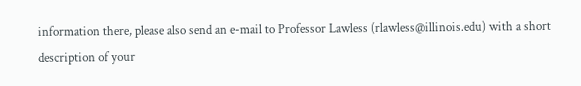information there, please also send an e-mail to Professor Lawless (rlawless@illinois.edu) with a short description of your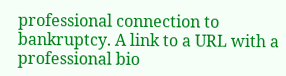professional connection to bankruptcy. A link to a URL with a professional bio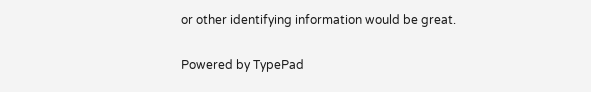or other identifying information would be great.


Powered by TypePad